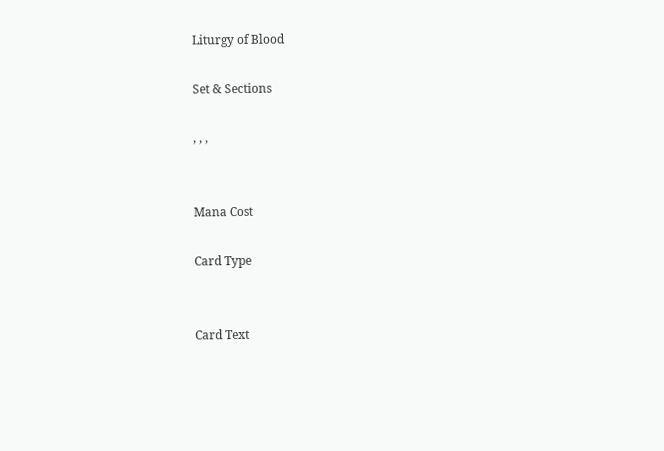Liturgy of Blood

Set & Sections

, , ,


Mana Cost

Card Type


Card Text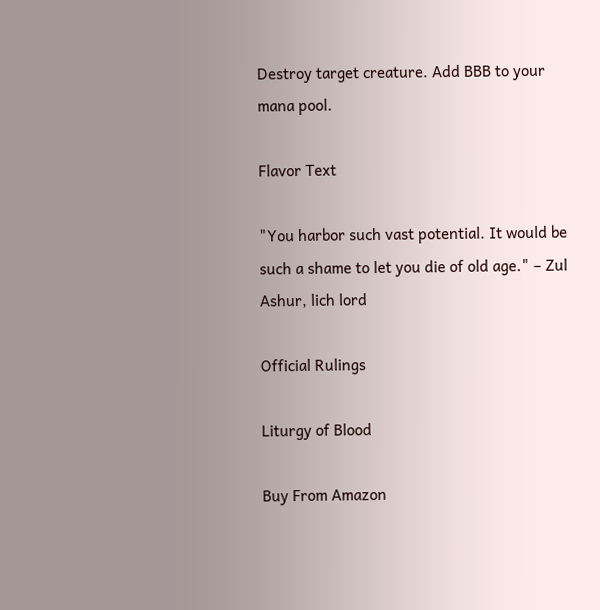Destroy target creature. Add BBB to your mana pool.

Flavor Text

"You harbor such vast potential. It would be such a shame to let you die of old age." – Zul Ashur, lich lord

Official Rulings

Liturgy of Blood

Buy From Amazon